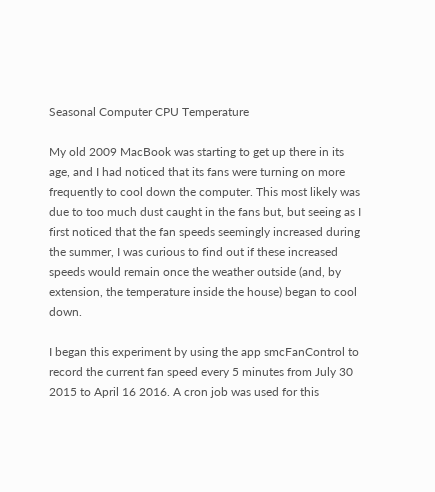Seasonal Computer CPU Temperature

My old 2009 MacBook was starting to get up there in its age, and I had noticed that its fans were turning on more frequently to cool down the computer. This most likely was due to too much dust caught in the fans but, but seeing as I first noticed that the fan speeds seemingly increased during the summer, I was curious to find out if these increased speeds would remain once the weather outside (and, by extension, the temperature inside the house) began to cool down.

I began this experiment by using the app smcFanControl to record the current fan speed every 5 minutes from July 30 2015 to April 16 2016. A cron job was used for this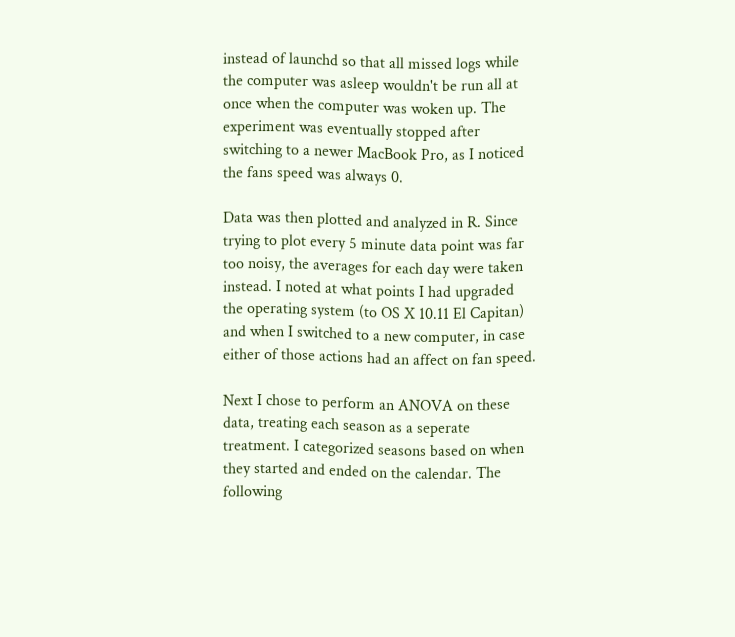instead of launchd so that all missed logs while the computer was asleep wouldn't be run all at once when the computer was woken up. The experiment was eventually stopped after switching to a newer MacBook Pro, as I noticed the fans speed was always 0.

Data was then plotted and analyzed in R. Since trying to plot every 5 minute data point was far too noisy, the averages for each day were taken instead. I noted at what points I had upgraded the operating system (to OS X 10.11 El Capitan) and when I switched to a new computer, in case either of those actions had an affect on fan speed.

Next I chose to perform an ANOVA on these data, treating each season as a seperate treatment. I categorized seasons based on when they started and ended on the calendar. The following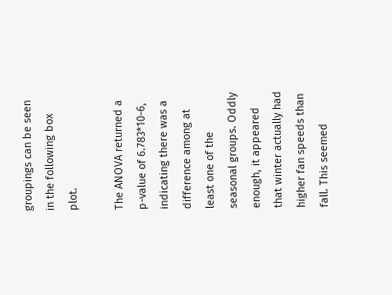groupings can be seen in the following box plot.

The ANOVA returned a p-value of 6.783*10-6, indicating there was a difference among at least one of the seasonal groups. Oddly enough, it appeared that winter actually had higher fan speeds than fall. This seemed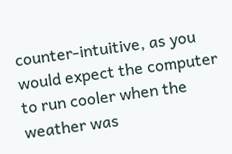counter-intuitive, as you would expect the computer to run cooler when the weather was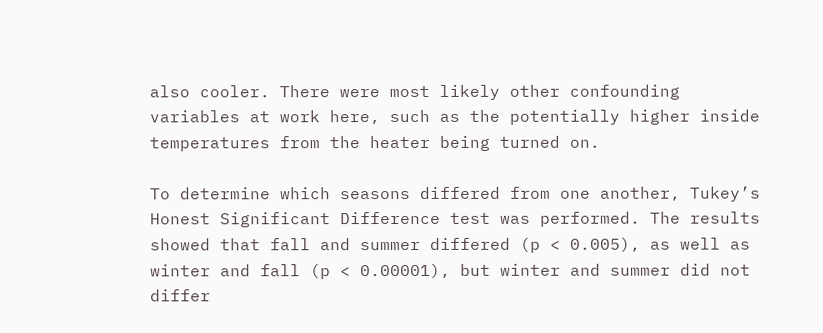also cooler. There were most likely other confounding variables at work here, such as the potentially higher inside temperatures from the heater being turned on.

To determine which seasons differed from one another, Tukey’s Honest Significant Difference test was performed. The results showed that fall and summer differed (p < 0.005), as well as winter and fall (p < 0.00001), but winter and summer did not differ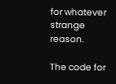for whatever strange reason.

The code for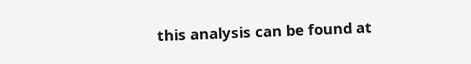this analysis can be found at